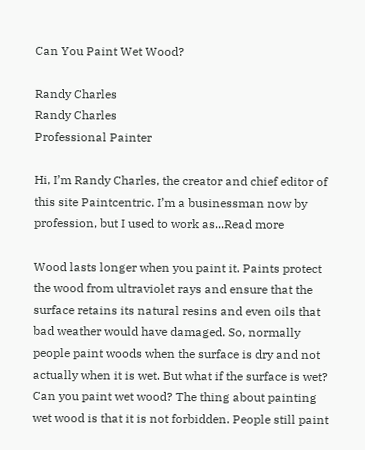Can You Paint Wet Wood?

Randy Charles
Randy Charles
Professional Painter

Hi, I’m Randy Charles, the creator and chief editor of this site Paintcentric. I’m a businessman now by profession, but I used to work as...Read more

Wood lasts longer when you paint it. Paints protect the wood from ultraviolet rays and ensure that the surface retains its natural resins and even oils that bad weather would have damaged. So, normally people paint woods when the surface is dry and not actually when it is wet. But what if the surface is wet? Can you paint wet wood? The thing about painting wet wood is that it is not forbidden. People still paint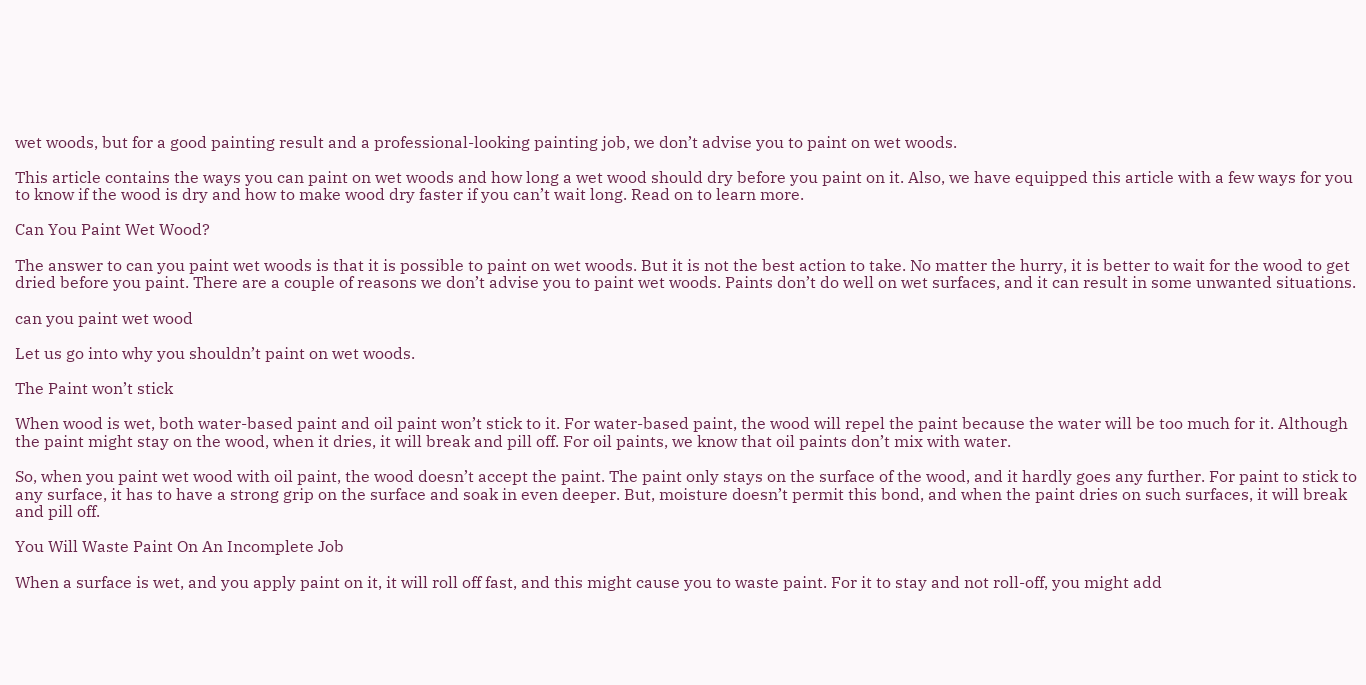wet woods, but for a good painting result and a professional-looking painting job, we don’t advise you to paint on wet woods.

This article contains the ways you can paint on wet woods and how long a wet wood should dry before you paint on it. Also, we have equipped this article with a few ways for you to know if the wood is dry and how to make wood dry faster if you can’t wait long. Read on to learn more.

Can You Paint Wet Wood?

The answer to can you paint wet woods is that it is possible to paint on wet woods. But it is not the best action to take. No matter the hurry, it is better to wait for the wood to get dried before you paint. There are a couple of reasons we don’t advise you to paint wet woods. Paints don’t do well on wet surfaces, and it can result in some unwanted situations.

can you paint wet wood

Let us go into why you shouldn’t paint on wet woods.

The Paint won’t stick

When wood is wet, both water-based paint and oil paint won’t stick to it. For water-based paint, the wood will repel the paint because the water will be too much for it. Although the paint might stay on the wood, when it dries, it will break and pill off. For oil paints, we know that oil paints don’t mix with water.

So, when you paint wet wood with oil paint, the wood doesn’t accept the paint. The paint only stays on the surface of the wood, and it hardly goes any further. For paint to stick to any surface, it has to have a strong grip on the surface and soak in even deeper. But, moisture doesn’t permit this bond, and when the paint dries on such surfaces, it will break and pill off.

You Will Waste Paint On An Incomplete Job

When a surface is wet, and you apply paint on it, it will roll off fast, and this might cause you to waste paint. For it to stay and not roll-off, you might add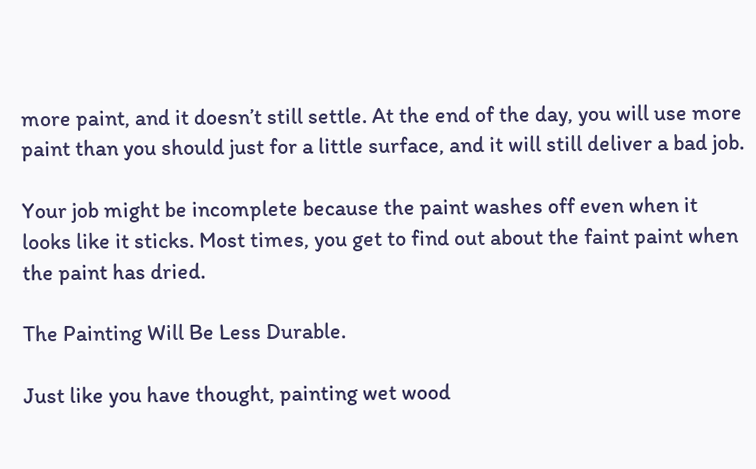more paint, and it doesn’t still settle. At the end of the day, you will use more paint than you should just for a little surface, and it will still deliver a bad job.

Your job might be incomplete because the paint washes off even when it looks like it sticks. Most times, you get to find out about the faint paint when the paint has dried.

The Painting Will Be Less Durable.

Just like you have thought, painting wet wood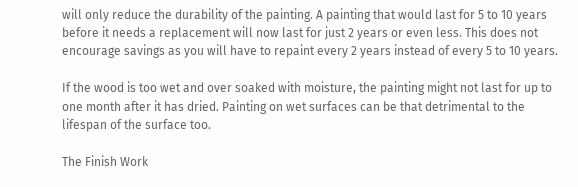will only reduce the durability of the painting. A painting that would last for 5 to 10 years before it needs a replacement will now last for just 2 years or even less. This does not encourage savings as you will have to repaint every 2 years instead of every 5 to 10 years.

If the wood is too wet and over soaked with moisture, the painting might not last for up to one month after it has dried. Painting on wet surfaces can be that detrimental to the lifespan of the surface too.

The Finish Work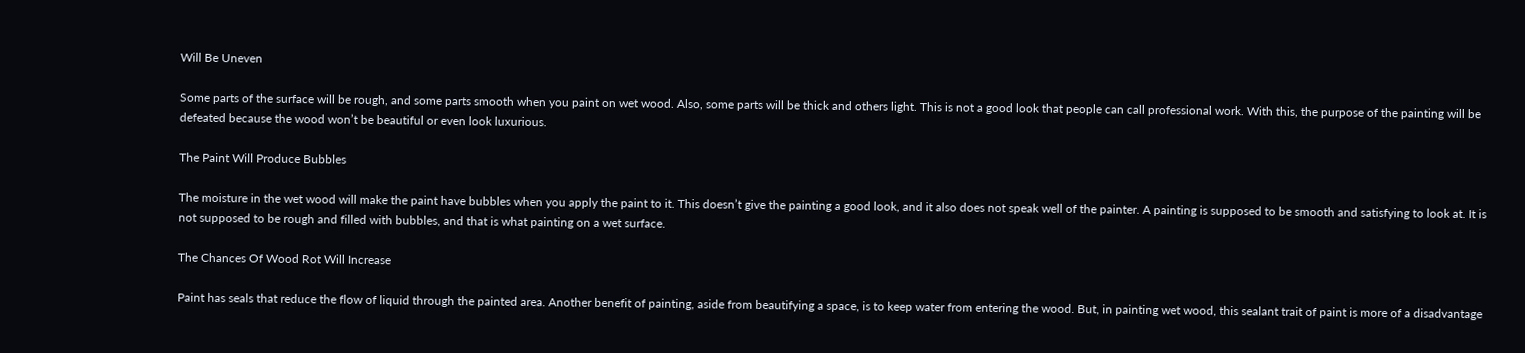Will Be Uneven

Some parts of the surface will be rough, and some parts smooth when you paint on wet wood. Also, some parts will be thick and others light. This is not a good look that people can call professional work. With this, the purpose of the painting will be defeated because the wood won’t be beautiful or even look luxurious.

The Paint Will Produce Bubbles

The moisture in the wet wood will make the paint have bubbles when you apply the paint to it. This doesn’t give the painting a good look, and it also does not speak well of the painter. A painting is supposed to be smooth and satisfying to look at. It is not supposed to be rough and filled with bubbles, and that is what painting on a wet surface.

The Chances Of Wood Rot Will Increase

Paint has seals that reduce the flow of liquid through the painted area. Another benefit of painting, aside from beautifying a space, is to keep water from entering the wood. But, in painting wet wood, this sealant trait of paint is more of a disadvantage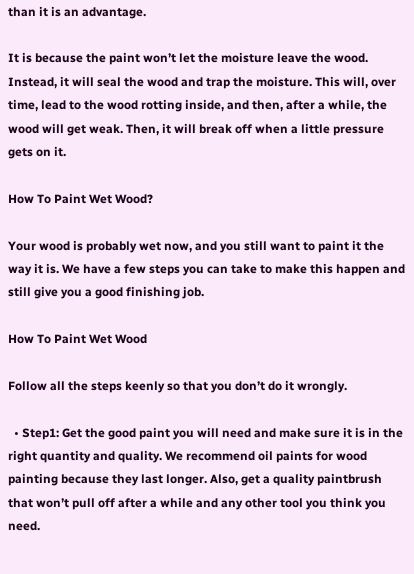than it is an advantage.

It is because the paint won’t let the moisture leave the wood. Instead, it will seal the wood and trap the moisture. This will, over time, lead to the wood rotting inside, and then, after a while, the wood will get weak. Then, it will break off when a little pressure gets on it.

How To Paint Wet Wood?

Your wood is probably wet now, and you still want to paint it the way it is. We have a few steps you can take to make this happen and still give you a good finishing job.

How To Paint Wet Wood

Follow all the steps keenly so that you don’t do it wrongly.

  • Step1: Get the good paint you will need and make sure it is in the right quantity and quality. We recommend oil paints for wood painting because they last longer. Also, get a quality paintbrush that won’t pull off after a while and any other tool you think you need.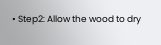• Step2: Allow the wood to dry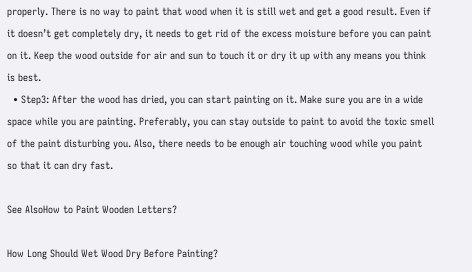properly. There is no way to paint that wood when it is still wet and get a good result. Even if it doesn’t get completely dry, it needs to get rid of the excess moisture before you can paint on it. Keep the wood outside for air and sun to touch it or dry it up with any means you think is best.
  • Step3: After the wood has dried, you can start painting on it. Make sure you are in a wide space while you are painting. Preferably, you can stay outside to paint to avoid the toxic smell of the paint disturbing you. Also, there needs to be enough air touching wood while you paint so that it can dry fast.

See AlsoHow to Paint Wooden Letters?

How Long Should Wet Wood Dry Before Painting?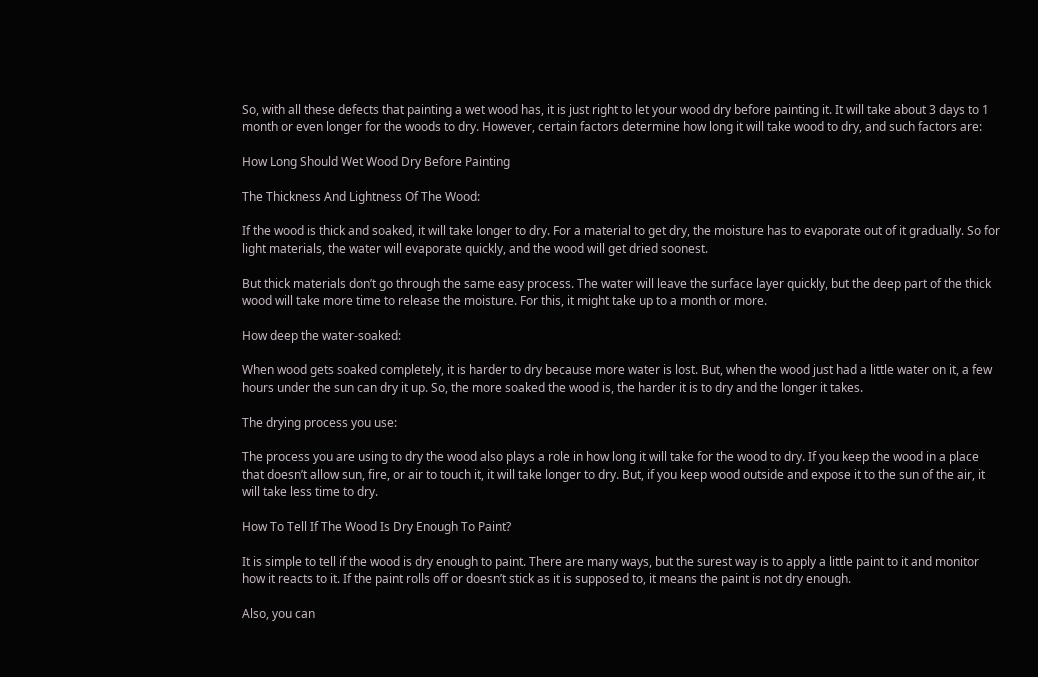So, with all these defects that painting a wet wood has, it is just right to let your wood dry before painting it. It will take about 3 days to 1 month or even longer for the woods to dry. However, certain factors determine how long it will take wood to dry, and such factors are:

How Long Should Wet Wood Dry Before Painting

The Thickness And Lightness Of The Wood:

If the wood is thick and soaked, it will take longer to dry. For a material to get dry, the moisture has to evaporate out of it gradually. So for light materials, the water will evaporate quickly, and the wood will get dried soonest.

But thick materials don’t go through the same easy process. The water will leave the surface layer quickly, but the deep part of the thick wood will take more time to release the moisture. For this, it might take up to a month or more.

How deep the water-soaked:

When wood gets soaked completely, it is harder to dry because more water is lost. But, when the wood just had a little water on it, a few hours under the sun can dry it up. So, the more soaked the wood is, the harder it is to dry and the longer it takes.

The drying process you use:

The process you are using to dry the wood also plays a role in how long it will take for the wood to dry. If you keep the wood in a place that doesn’t allow sun, fire, or air to touch it, it will take longer to dry. But, if you keep wood outside and expose it to the sun of the air, it will take less time to dry.

How To Tell If The Wood Is Dry Enough To Paint?

It is simple to tell if the wood is dry enough to paint. There are many ways, but the surest way is to apply a little paint to it and monitor how it reacts to it. If the paint rolls off or doesn’t stick as it is supposed to, it means the paint is not dry enough.

Also, you can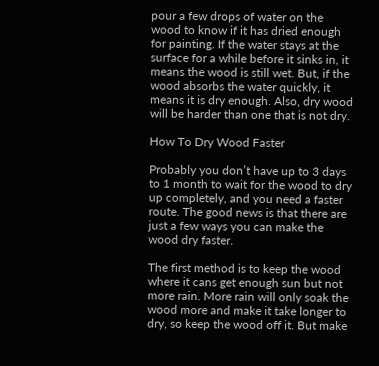pour a few drops of water on the wood to know if it has dried enough for painting. If the water stays at the surface for a while before it sinks in, it means the wood is still wet. But, if the wood absorbs the water quickly, it means it is dry enough. Also, dry wood will be harder than one that is not dry.

How To Dry Wood Faster

Probably you don’t have up to 3 days to 1 month to wait for the wood to dry up completely, and you need a faster route. The good news is that there are just a few ways you can make the wood dry faster.

The first method is to keep the wood where it cans get enough sun but not more rain. More rain will only soak the wood more and make it take longer to dry, so keep the wood off it. But make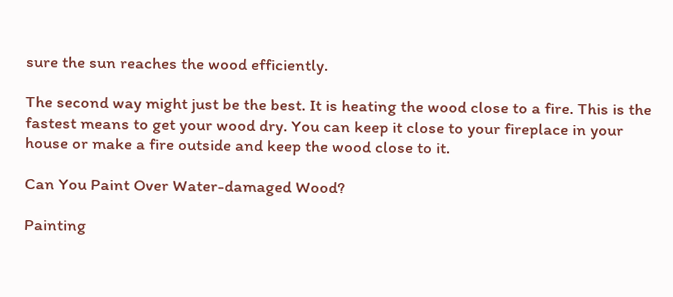sure the sun reaches the wood efficiently.

The second way might just be the best. It is heating the wood close to a fire. This is the fastest means to get your wood dry. You can keep it close to your fireplace in your house or make a fire outside and keep the wood close to it.

Can You Paint Over Water-damaged Wood?

Painting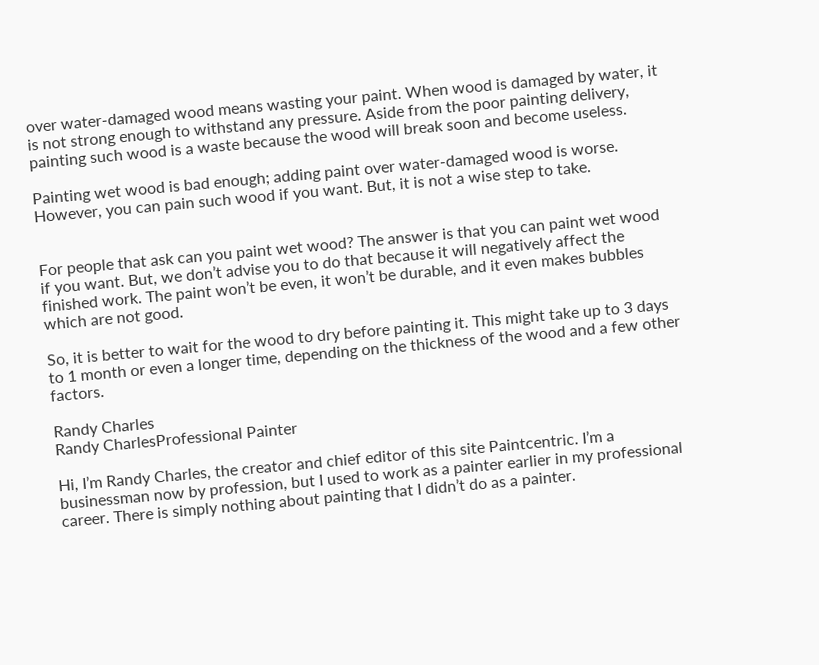over water-damaged wood means wasting your paint. When wood is damaged by water, it is not strong enough to withstand any pressure. Aside from the poor painting delivery, painting such wood is a waste because the wood will break soon and become useless.

Painting wet wood is bad enough; adding paint over water-damaged wood is worse. However, you can pain such wood if you want. But, it is not a wise step to take.


For people that ask can you paint wet wood? The answer is that you can paint wet wood if you want. But, we don’t advise you to do that because it will negatively affect the finished work. The paint won’t be even, it won’t be durable, and it even makes bubbles which are not good.

So, it is better to wait for the wood to dry before painting it. This might take up to 3 days to 1 month or even a longer time, depending on the thickness of the wood and a few other factors.

Randy Charles
Randy CharlesProfessional Painter

Hi, I’m Randy Charles, the creator and chief editor of this site Paintcentric. I’m a businessman now by profession, but I used to work as a painter earlier in my professional career. There is simply nothing about painting that I didn’t do as a painter.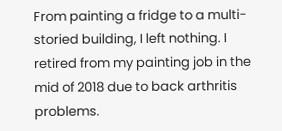From painting a fridge to a multi-storied building, I left nothing. I retired from my painting job in the mid of 2018 due to back arthritis problems.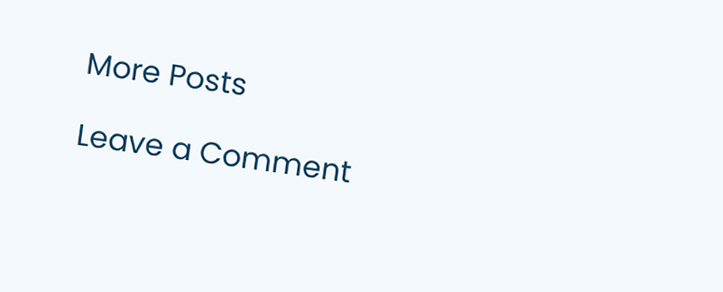More Posts

Leave a Comment